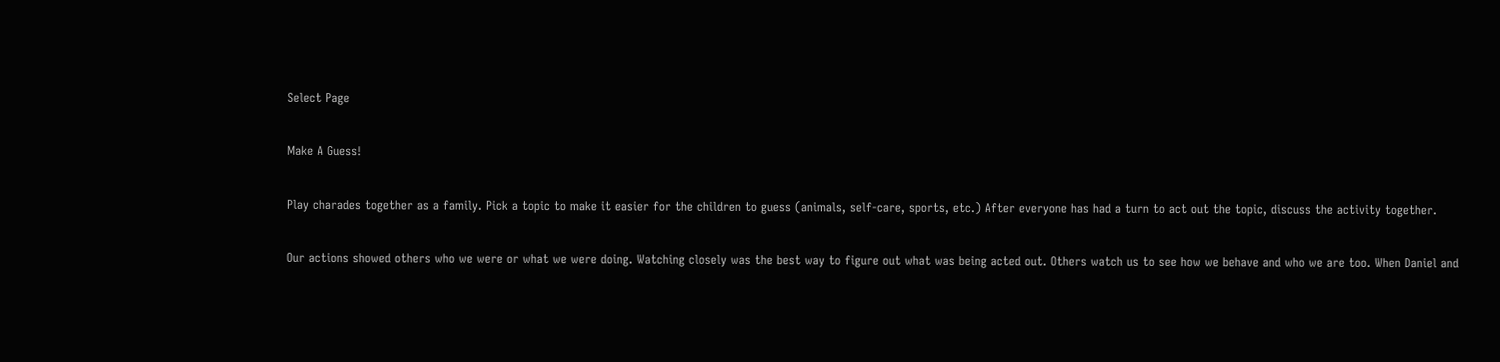Select Page

Make A Guess!

Play charades together as a family. Pick a topic to make it easier for the children to guess (animals, self-care, sports, etc.) After everyone has had a turn to act out the topic, discuss the activity together.

Our actions showed others who we were or what we were doing. Watching closely was the best way to figure out what was being acted out. Others watch us to see how we behave and who we are too. When Daniel and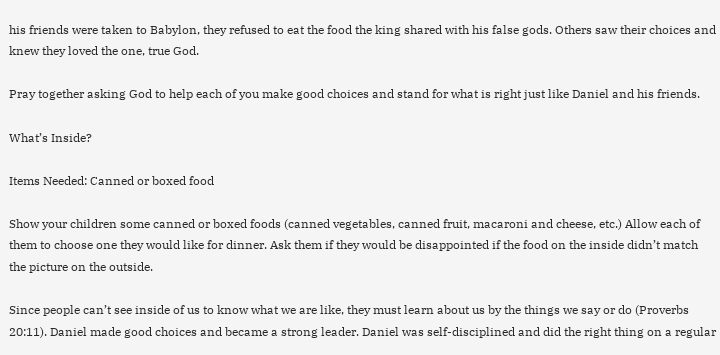his friends were taken to Babylon, they refused to eat the food the king shared with his false gods. Others saw their choices and knew they loved the one, true God.

Pray together asking God to help each of you make good choices and stand for what is right just like Daniel and his friends.

What’s Inside?

Items Needed: Canned or boxed food

Show your children some canned or boxed foods (canned vegetables, canned fruit, macaroni and cheese, etc.) Allow each of them to choose one they would like for dinner. Ask them if they would be disappointed if the food on the inside didn’t match the picture on the outside.

Since people can’t see inside of us to know what we are like, they must learn about us by the things we say or do (Proverbs 20:11). Daniel made good choices and became a strong leader. Daniel was self-disciplined and did the right thing on a regular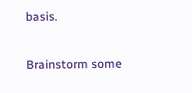basis.

Brainstorm some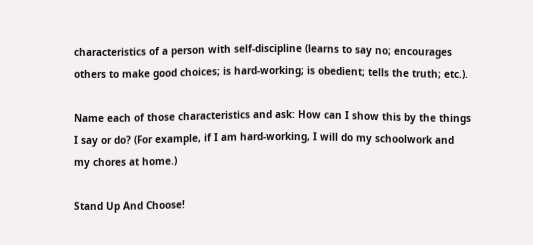characteristics of a person with self-discipline (learns to say no; encourages others to make good choices; is hard-working; is obedient; tells the truth; etc.).

Name each of those characteristics and ask: How can I show this by the things I say or do? (For example, if I am hard-working, I will do my schoolwork and my chores at home.)

Stand Up And Choose!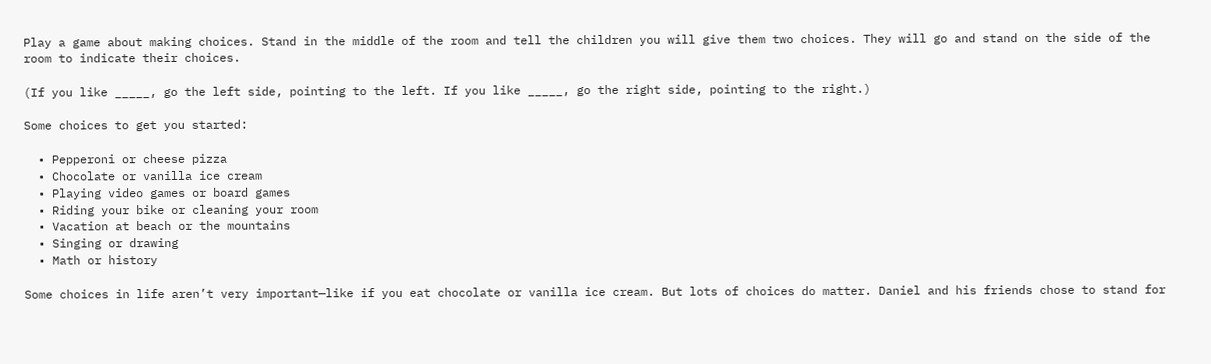Play a game about making choices. Stand in the middle of the room and tell the children you will give them two choices. They will go and stand on the side of the room to indicate their choices.

(If you like _____, go the left side, pointing to the left. If you like _____, go the right side, pointing to the right.)

Some choices to get you started:

  • Pepperoni or cheese pizza
  • Chocolate or vanilla ice cream
  • Playing video games or board games
  • Riding your bike or cleaning your room
  • Vacation at beach or the mountains
  • Singing or drawing
  • Math or history

Some choices in life aren’t very important—like if you eat chocolate or vanilla ice cream. But lots of choices do matter. Daniel and his friends chose to stand for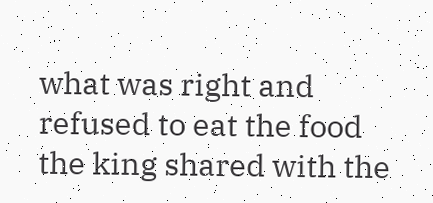what was right and refused to eat the food the king shared with the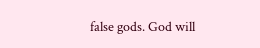false gods. God will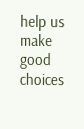help us make good choices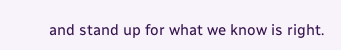and stand up for what we know is right.